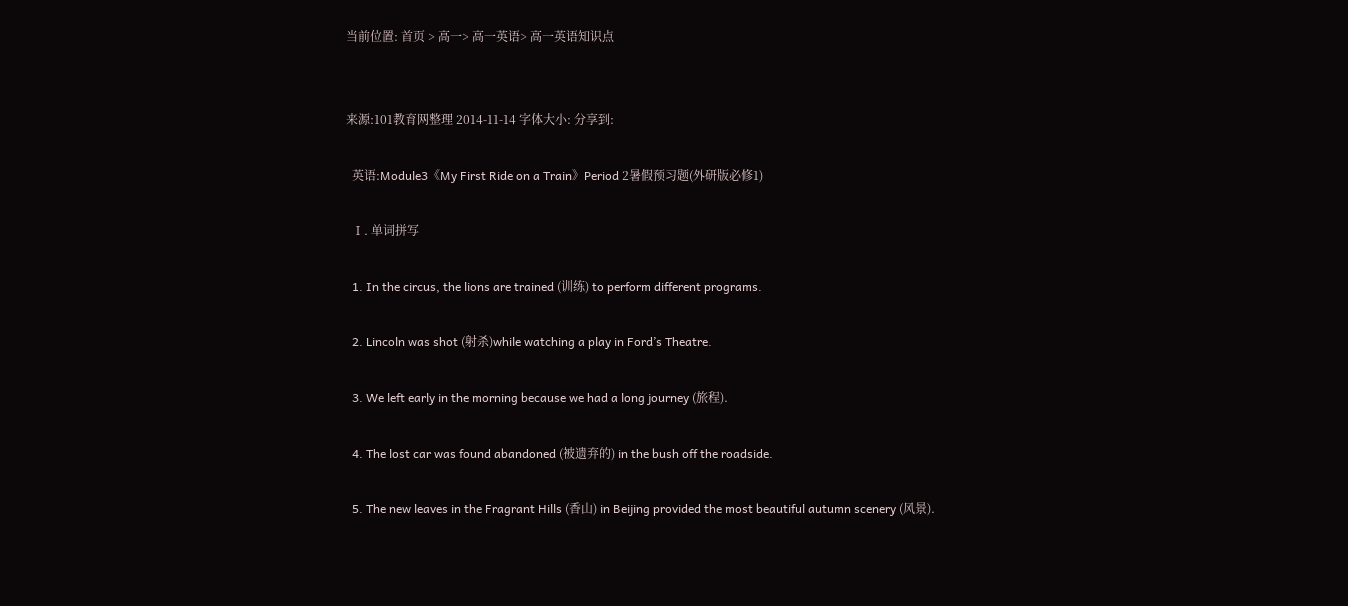当前位置: 首页 > 高一> 高一英语> 高一英语知识点


来源:101教育网整理 2014-11-14 字体大小: 分享到:

  英语:Module3《My First Ride on a Train》Period 2暑假预习题(外研版必修1)

  Ⅰ. 单词拼写

  1. In the circus, the lions are trained (训练) to perform different programs.

  2. Lincoln was shot (射杀)while watching a play in Ford’s Theatre.

  3. We left early in the morning because we had a long journey (旅程).

  4. The lost car was found abandoned (被遗弃的) in the bush off the roadside.

  5. The new leaves in the Fragrant Hills (香山) in Beijing provided the most beautiful autumn scenery (风景).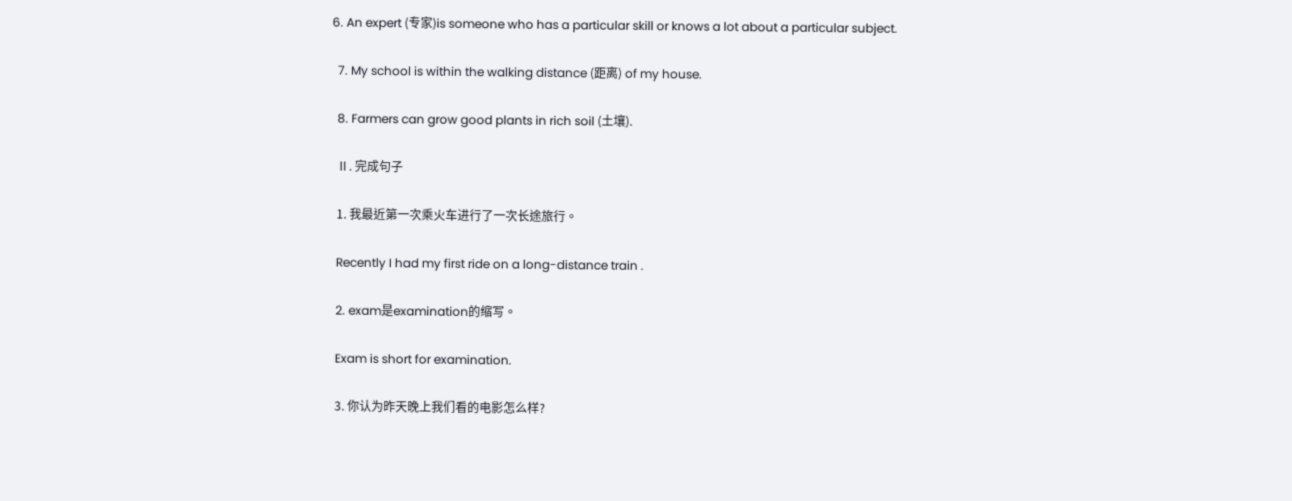6. An expert (专家)is someone who has a particular skill or knows a lot about a particular subject.

  7. My school is within the walking distance (距离) of my house.

  8. Farmers can grow good plants in rich soil (土壤).

  Ⅱ. 完成句子

  1. 我最近第一次乘火车进行了一次长途旅行。

  Recently I had my first ride on a long-distance train .

  2. exam是examination的缩写。

  Exam is short for examination.

  3. 你认为昨天晚上我们看的电影怎么样?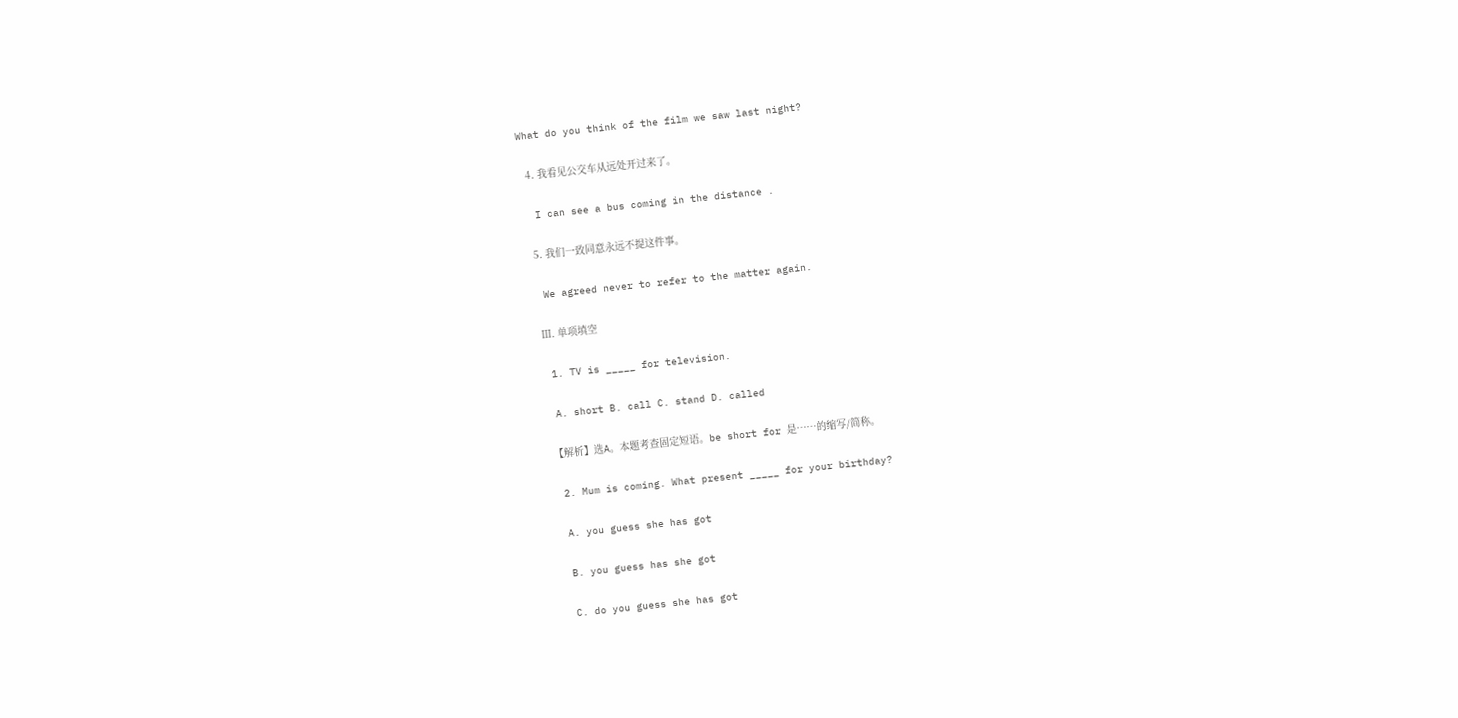What do you think of the film we saw last night?

  4. 我看见公交车从远处开过来了。

  I can see a bus coming in the distance .

  5. 我们一致同意永远不提这件事。

  We agreed never to refer to the matter again.

  Ⅲ. 单项填空

  1. TV is _____ for television.

  A. short B. call C. stand D. called

  【解析】选A。本题考查固定短语。be short for 是……的缩写/简称。

  2. Mum is coming. What present _____ for your birthday?

  A. you guess she has got

  B. you guess has she got

  C. do you guess she has got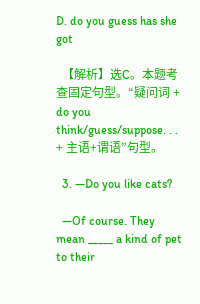D. do you guess has she got

  【解析】选C。本题考查固定句型。“疑问词 + do you think/guess/suppose. . . + 主语+谓语”句型。

  3. —Do you like cats?

  —Of course. They mean _____ a kind of pet to their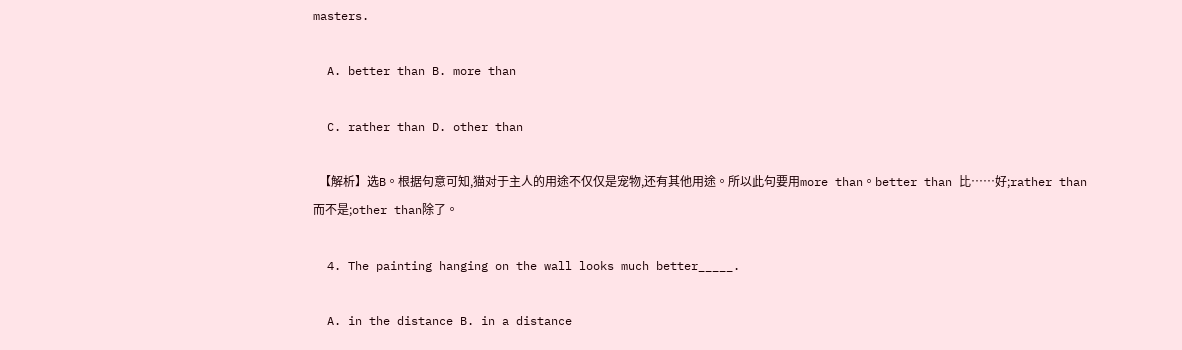masters.

  A. better than B. more than

  C. rather than D. other than

  【解析】选B。根据句意可知,猫对于主人的用途不仅仅是宠物,还有其他用途。所以此句要用more than。better than 比……好;rather than 而不是;other than除了。

  4. The painting hanging on the wall looks much better_____.

  A. in the distance B. in a distance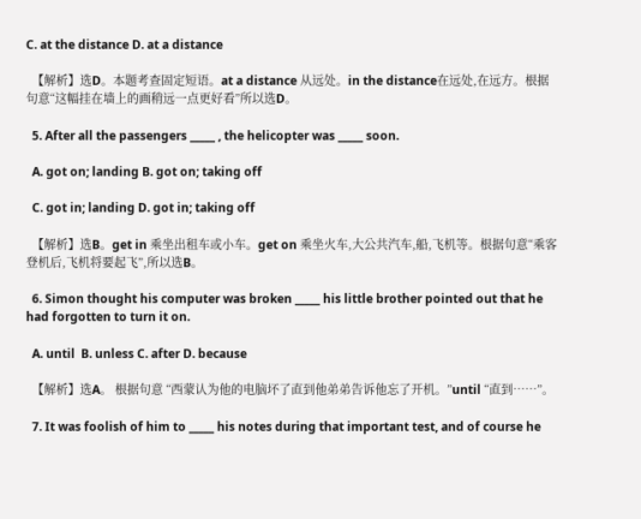C. at the distance D. at a distance

  【解析】选D。本题考查固定短语。at a distance 从远处。in the distance在远处,在远方。根据句意“这幅挂在墙上的画稍远一点更好看”所以选D。

  5. After all the passengers _____ , the helicopter was _____ soon.

  A. got on; landing B. got on; taking off

  C. got in; landing D. got in; taking off

  【解析】选B。get in 乘坐出租车或小车。get on 乘坐火车,大公共汽车,船,飞机等。根据句意“乘客登机后,飞机将要起飞”,所以选B。

  6. Simon thought his computer was broken _____ his little brother pointed out that he had forgotten to turn it on.

  A. until  B. unless C. after D. because

  【解析】选A。 根据句意 “西蒙认为他的电脑坏了直到他弟弟告诉他忘了开机。”until “直到……”。

  7. It was foolish of him to _____ his notes during that important test, and of course he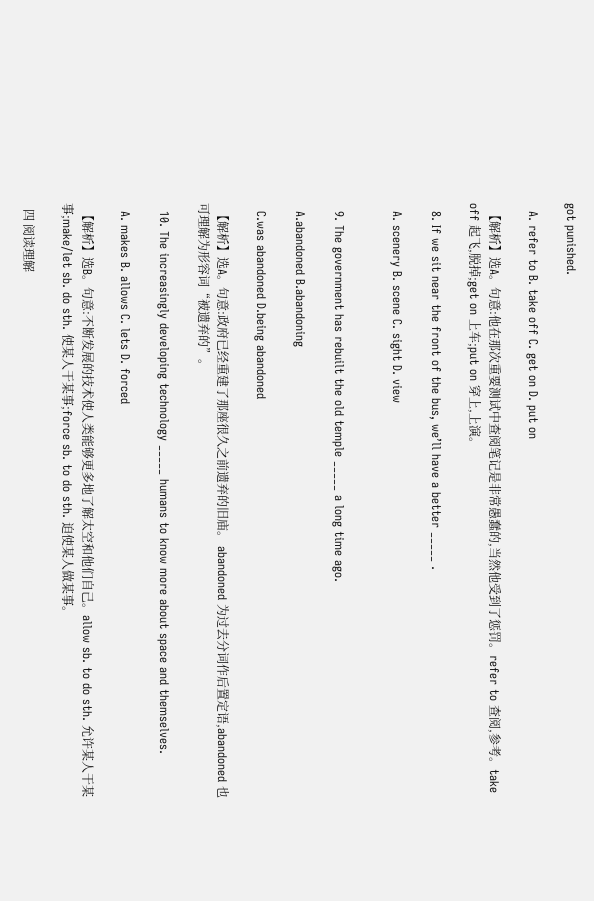got punished.

  A. refer to B. take off C. get on D. put on

  【解析】选A。句意:他在那次重要测试中查阅笔记是非常愚蠢的,当然他受到了惩罚。refer to 查阅,参考。take off 起飞,脱掉;get on 上车;put on 穿上,上演。

  8. If we sit near the front of the bus, we’ll have a better _____ .

  A. scenery B. scene C. sight D. view


  9. The government has rebuilt the old temple _____ a long time ago.

  A.abandoned B.abandoning

  C.was abandoned D.being abandoned

  【解析】选A。句意:政府已经重建了那座很久之前遗弃的旧庙。 abandoned 为过去分词作后置定语,abandoned 也可理解为形容词“被遗弃的”。

  10. The increasingly developing technology _____ humans to know more about space and themselves.

  A. makes B. allows C. lets D. forced

  【解析】选B。句意:不断发展的技术使人类能够更多地了解太空和他们自己。allow sb. to do sth. 允许某人干某事;make/let sb. do sth. 使某人干某事;force sb. to do sth. 迫使某人做某事。

  四 阅读理解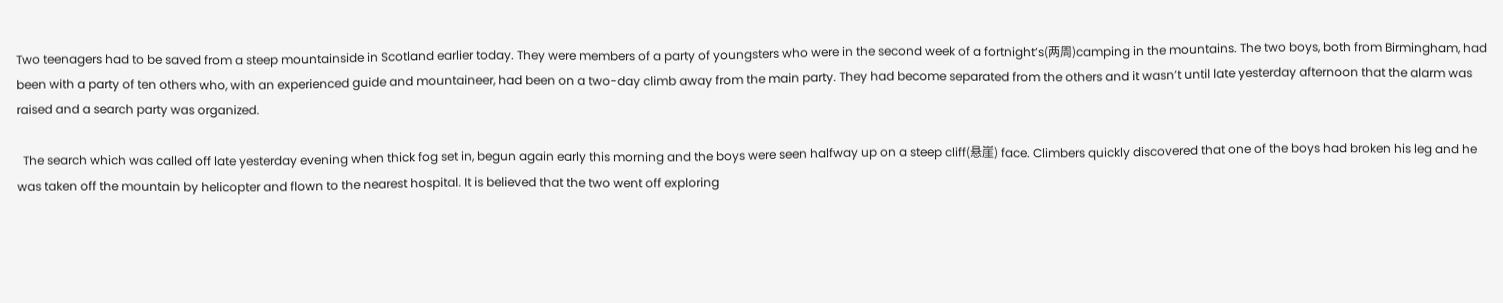Two teenagers had to be saved from a steep mountainside in Scotland earlier today. They were members of a party of youngsters who were in the second week of a fortnight’s(两周)camping in the mountains. The two boys, both from Birmingham, had been with a party of ten others who, with an experienced guide and mountaineer, had been on a two-day climb away from the main party. They had become separated from the others and it wasn’t until late yesterday afternoon that the alarm was raised and a search party was organized.

  The search which was called off late yesterday evening when thick fog set in, begun again early this morning and the boys were seen halfway up on a steep cliff(悬崖) face. Climbers quickly discovered that one of the boys had broken his leg and he was taken off the mountain by helicopter and flown to the nearest hospital. It is believed that the two went off exploring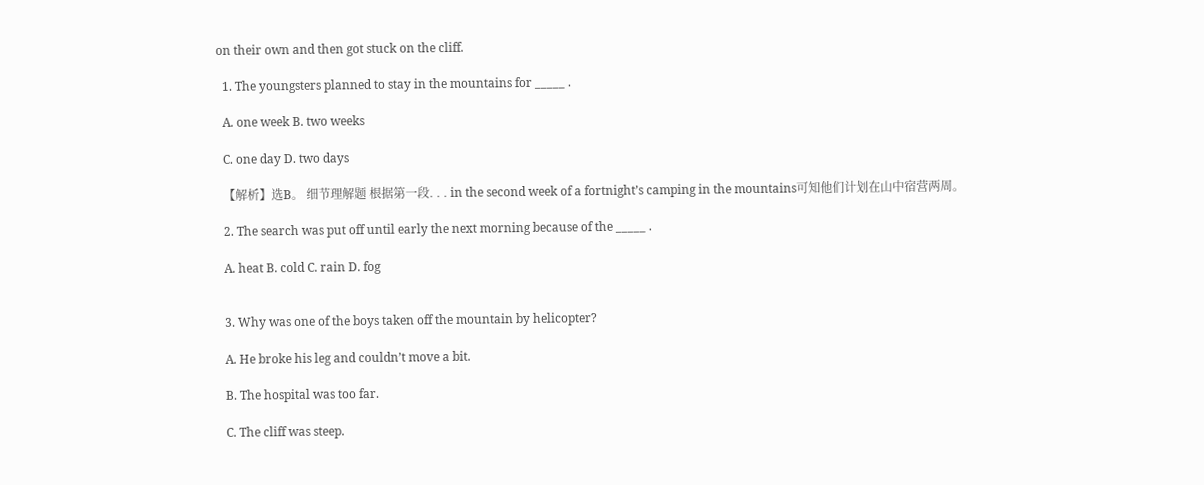on their own and then got stuck on the cliff.

  1. The youngsters planned to stay in the mountains for _____ .

  A. one week B. two weeks

  C. one day D. two days

  【解析】选B。 细节理解题 根据第一段. . . in the second week of a fortnight’s camping in the mountains可知他们计划在山中宿营两周。

  2. The search was put off until early the next morning because of the _____ .

  A. heat B. cold C. rain D. fog


  3. Why was one of the boys taken off the mountain by helicopter?

  A. He broke his leg and couldn’t move a bit.

  B. The hospital was too far.

  C. The cliff was steep.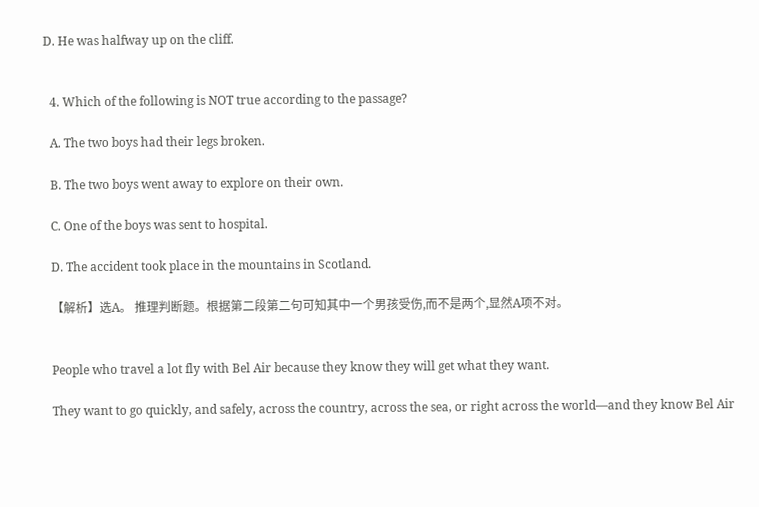D. He was halfway up on the cliff.


  4. Which of the following is NOT true according to the passage?

  A. The two boys had their legs broken.

  B. The two boys went away to explore on their own.

  C. One of the boys was sent to hospital.

  D. The accident took place in the mountains in Scotland.

  【解析】选A。 推理判断题。根据第二段第二句可知其中一个男孩受伤,而不是两个,显然A项不对。


  People who travel a lot fly with Bel Air because they know they will get what they want.

  They want to go quickly, and safely, across the country, across the sea, or right across the world—and they know Bel Air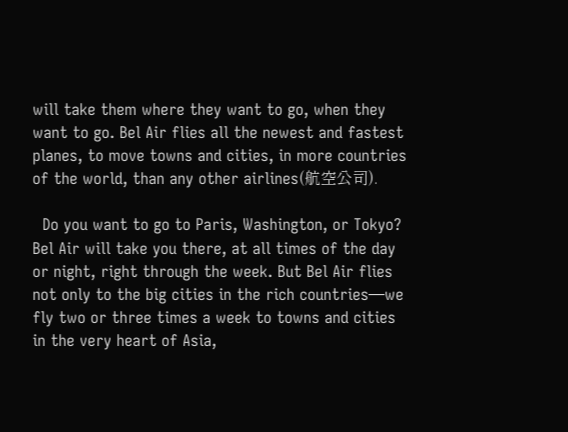will take them where they want to go, when they want to go. Bel Air flies all the newest and fastest planes, to move towns and cities, in more countries of the world, than any other airlines(航空公司).

  Do you want to go to Paris, Washington, or Tokyo? Bel Air will take you there, at all times of the day or night, right through the week. But Bel Air flies not only to the big cities in the rich countries—we fly two or three times a week to towns and cities in the very heart of Asia,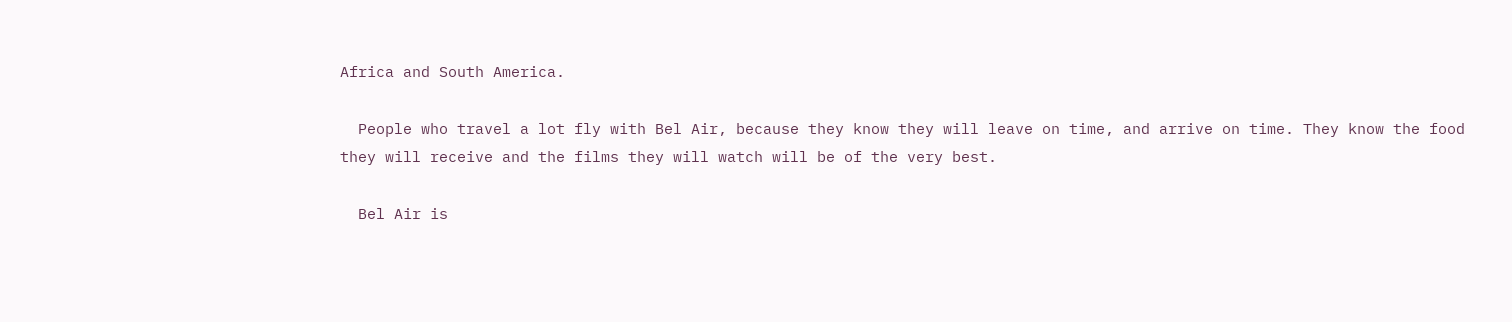Africa and South America.

  People who travel a lot fly with Bel Air, because they know they will leave on time, and arrive on time. They know the food they will receive and the films they will watch will be of the very best.

  Bel Air is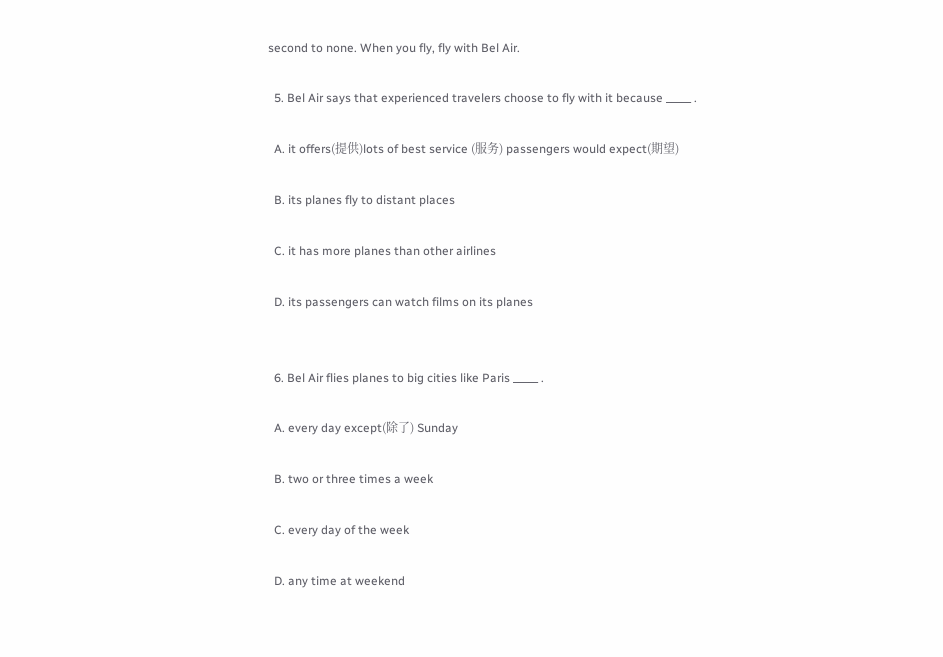second to none. When you fly, fly with Bel Air.

  5. Bel Air says that experienced travelers choose to fly with it because _____ .

  A. it offers(提供)lots of best service (服务) passengers would expect(期望)

  B. its planes fly to distant places

  C. it has more planes than other airlines

  D. its passengers can watch films on its planes


  6. Bel Air flies planes to big cities like Paris _____ .

  A. every day except(除了) Sunday

  B. two or three times a week

  C. every day of the week

  D. any time at weekend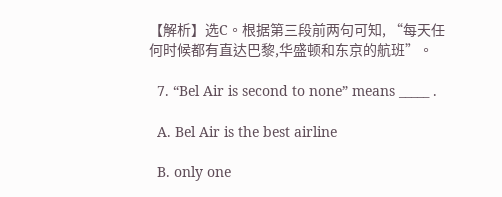【解析】选C。根据第三段前两句可知, “每天任何时候都有直达巴黎,华盛顿和东京的航班”。

  7. “Bel Air is second to none” means _____ .

  A. Bel Air is the best airline

  B. only one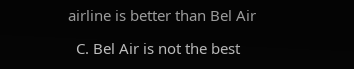airline is better than Bel Air

  C. Bel Air is not the best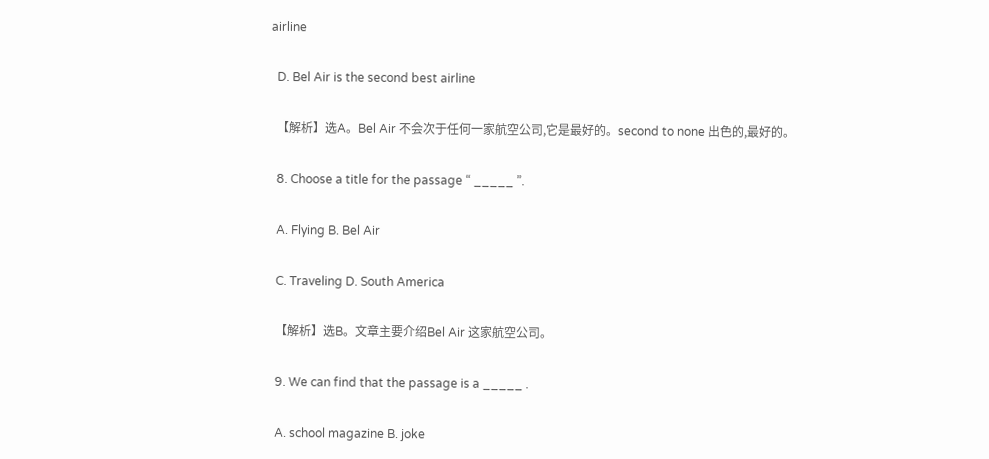airline

  D. Bel Air is the second best airline

  【解析】选A。Bel Air 不会次于任何一家航空公司,它是最好的。second to none 出色的,最好的。

  8. Choose a title for the passage “ _____ ”.

  A. Flying B. Bel Air

  C. Traveling D. South America

  【解析】选B。文章主要介绍Bel Air 这家航空公司。

  9. We can find that the passage is a _____ .

  A. school magazine B. joke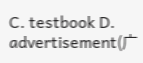C. testbook D. advertisement(广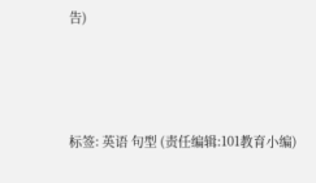告)




标签: 英语 句型 (责任编辑:101教育小编)